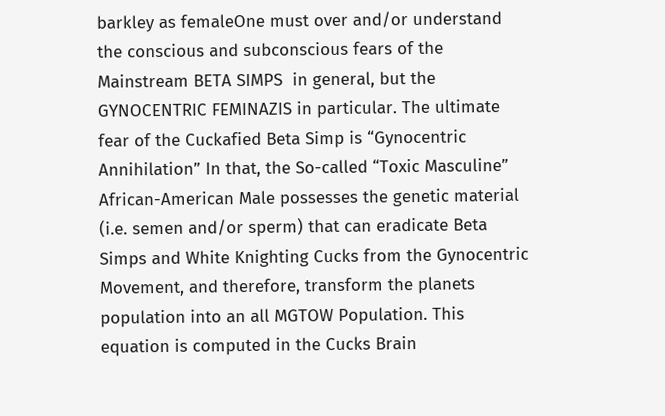barkley as femaleOne must over and/or understand the conscious and subconscious fears of the Mainstream BETA SIMPS  in general, but the GYNOCENTRIC FEMINAZIS in particular. The ultimate fear of the Cuckafied Beta Simp is “Gynocentric Annihilation” In that, the So-called “Toxic Masculine” African-American Male possesses the genetic material (i.e. semen and/or sperm) that can eradicate Beta Simps and White Knighting Cucks from the Gynocentric Movement, and therefore, transform the planets population into an all MGTOW Population. This equation is computed in the Cucks Brain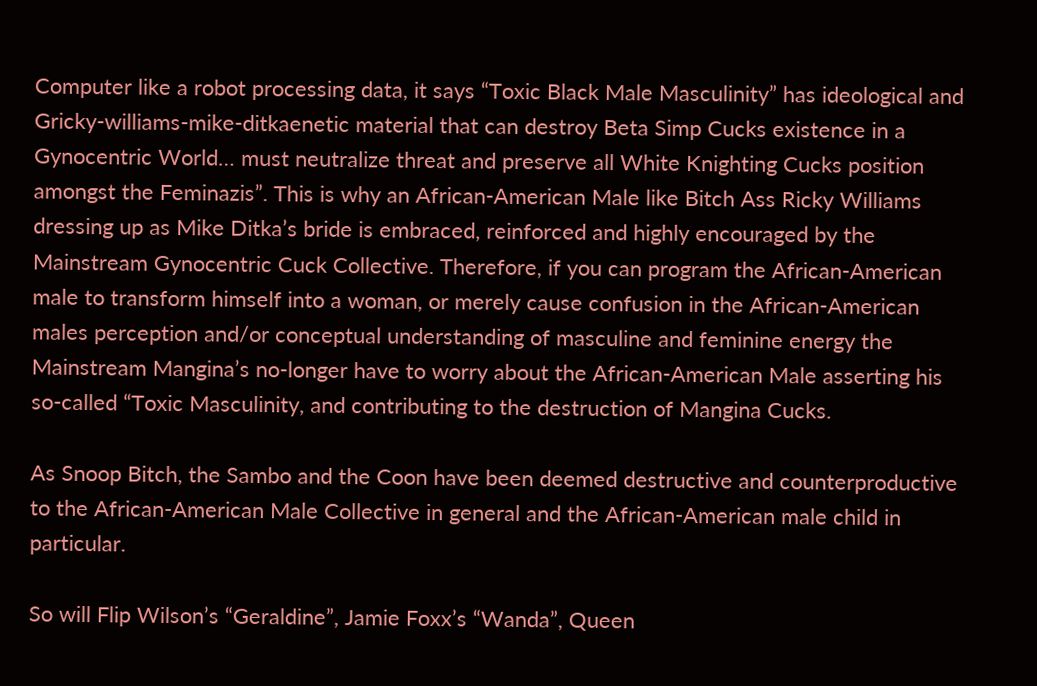Computer like a robot processing data, it says “Toxic Black Male Masculinity” has ideological and Gricky-williams-mike-ditkaenetic material that can destroy Beta Simp Cucks existence in a Gynocentric World… must neutralize threat and preserve all White Knighting Cucks position amongst the Feminazis”. This is why an African-American Male like Bitch Ass Ricky Williams  dressing up as Mike Ditka’s bride is embraced, reinforced and highly encouraged by the Mainstream Gynocentric Cuck Collective. Therefore, if you can program the African-American male to transform himself into a woman, or merely cause confusion in the African-American males perception and/or conceptual understanding of masculine and feminine energy the Mainstream Mangina’s no-longer have to worry about the African-American Male asserting his so-called “Toxic Masculinity, and contributing to the destruction of Mangina Cucks.

As Snoop Bitch, the Sambo and the Coon have been deemed destructive and counterproductive to the African-American Male Collective in general and the African-American male child in particular.

So will Flip Wilson’s “Geraldine”, Jamie Foxx’s “Wanda”, Queen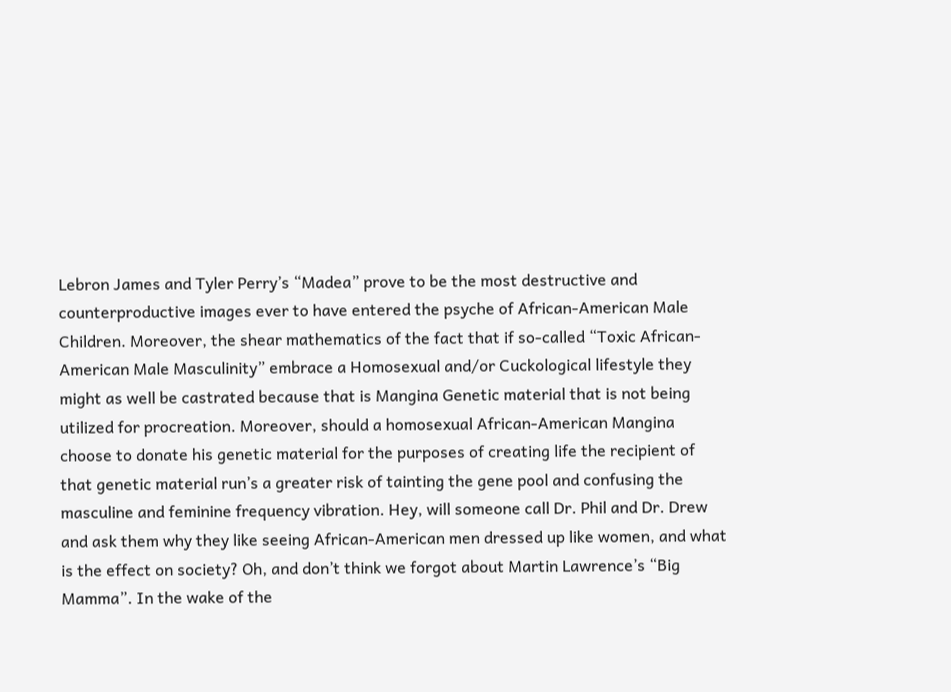Lebron James and Tyler Perry’s “Madea” prove to be the most destructive and counterproductive images ever to have entered the psyche of African-American Male Children. Moreover, the shear mathematics of the fact that if so-called “Toxic African-American Male Masculinity” embrace a Homosexual and/or Cuckological lifestyle they might as well be castrated because that is Mangina Genetic material that is not being utilized for procreation. Moreover, should a homosexual African-American Mangina choose to donate his genetic material for the purposes of creating life the recipient of that genetic material run’s a greater risk of tainting the gene pool and confusing the masculine and feminine frequency vibration. Hey, will someone call Dr. Phil and Dr. Drew and ask them why they like seeing African-American men dressed up like women, and what is the effect on society? Oh, and don’t think we forgot about Martin Lawrence’s “Big Mamma”. In the wake of the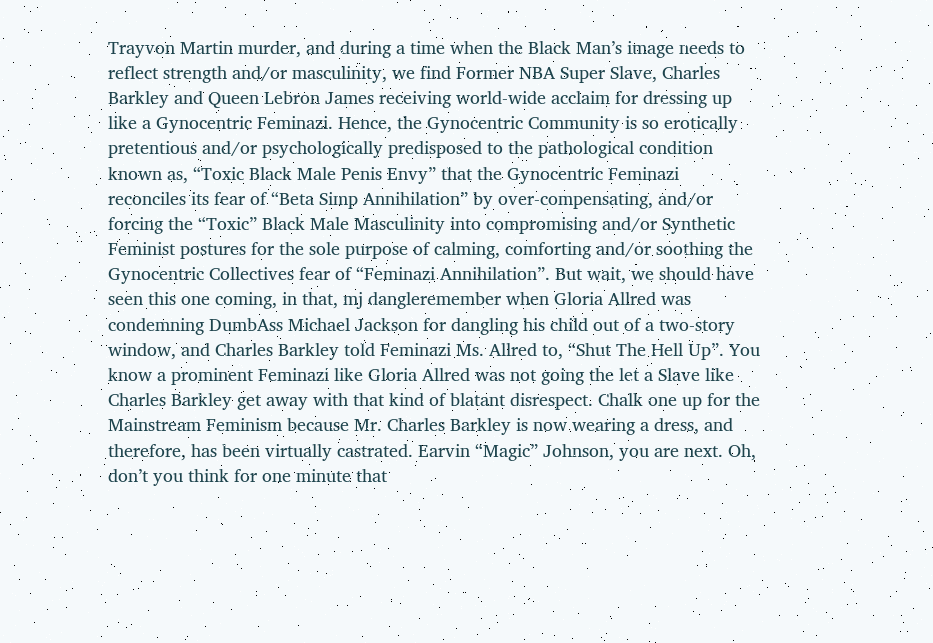Trayvon Martin murder, and during a time when the Black Man’s image needs to reflect strength and/or masculinity, we find Former NBA Super Slave, Charles Barkley and Queen Lebron James receiving world-wide acclaim for dressing up like a Gynocentric Feminazi. Hence, the Gynocentric Community is so erotically pretentious and/or psychologically predisposed to the pathological condition known as, “Toxic Black Male Penis Envy” that the Gynocentric Feminazi reconciles its fear of “Beta Simp Annihilation” by over-compensating, and/or forcing the “Toxic” Black Male Masculinity into compromising and/or Synthetic Feminist postures for the sole purpose of calming, comforting and/or soothing the Gynocentric Collectives fear of “Feminazi Annihilation”. But wait, we should have seen this one coming, in that, mj dangleremember when Gloria Allred was condemning DumbAss Michael Jackson for dangling his child out of a two-story window, and Charles Barkley told Feminazi Ms. Allred to, “Shut The Hell Up”. You know a prominent Feminazi like Gloria Allred was not going the let a Slave like Charles Barkley get away with that kind of blatant disrespect. Chalk one up for the Mainstream Feminism because Mr. Charles Barkley is now wearing a dress, and therefore, has been virtually castrated. Earvin “Magic” Johnson, you are next. Oh, don’t you think for one minute that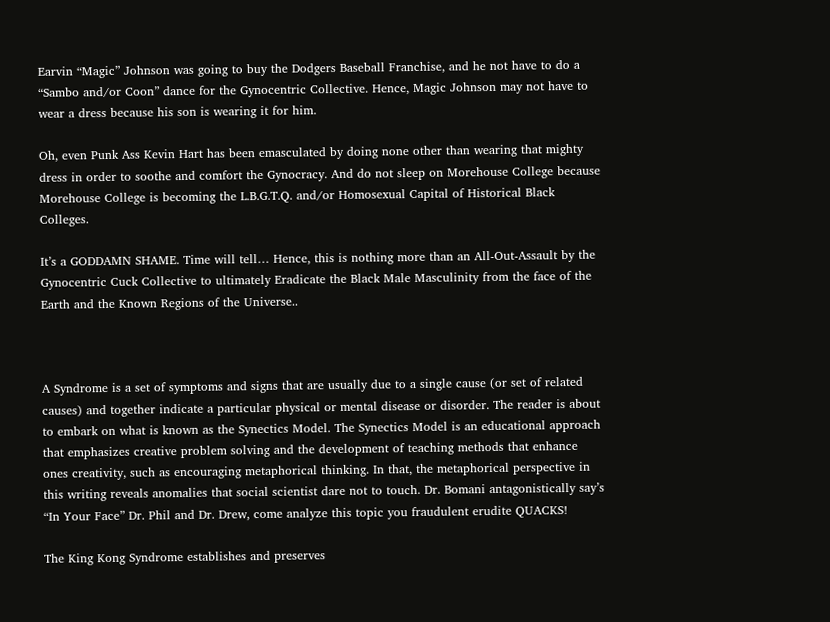Earvin “Magic” Johnson was going to buy the Dodgers Baseball Franchise, and he not have to do a “Sambo and/or Coon” dance for the Gynocentric Collective. Hence, Magic Johnson may not have to wear a dress because his son is wearing it for him.

Oh, even Punk Ass Kevin Hart has been emasculated by doing none other than wearing that mighty  dress in order to soothe and comfort the Gynocracy. And do not sleep on Morehouse College because Morehouse College is becoming the L.B.G.T.Q. and/or Homosexual Capital of Historical Black Colleges.

It’s a GODDAMN SHAME. Time will tell… Hence, this is nothing more than an All-Out-Assault by the Gynocentric Cuck Collective to ultimately Eradicate the Black Male Masculinity from the face of the Earth and the Known Regions of the Universe..



A Syndrome is a set of symptoms and signs that are usually due to a single cause (or set of related causes) and together indicate a particular physical or mental disease or disorder. The reader is about to embark on what is known as the Synectics Model. The Synectics Model is an educational approach that emphasizes creative problem solving and the development of teaching methods that enhance ones creativity, such as encouraging metaphorical thinking. In that, the metaphorical perspective in this writing reveals anomalies that social scientist dare not to touch. Dr. Bomani antagonistically say’s “In Your Face” Dr. Phil and Dr. Drew, come analyze this topic you fraudulent erudite QUACKS!

The King Kong Syndrome establishes and preserves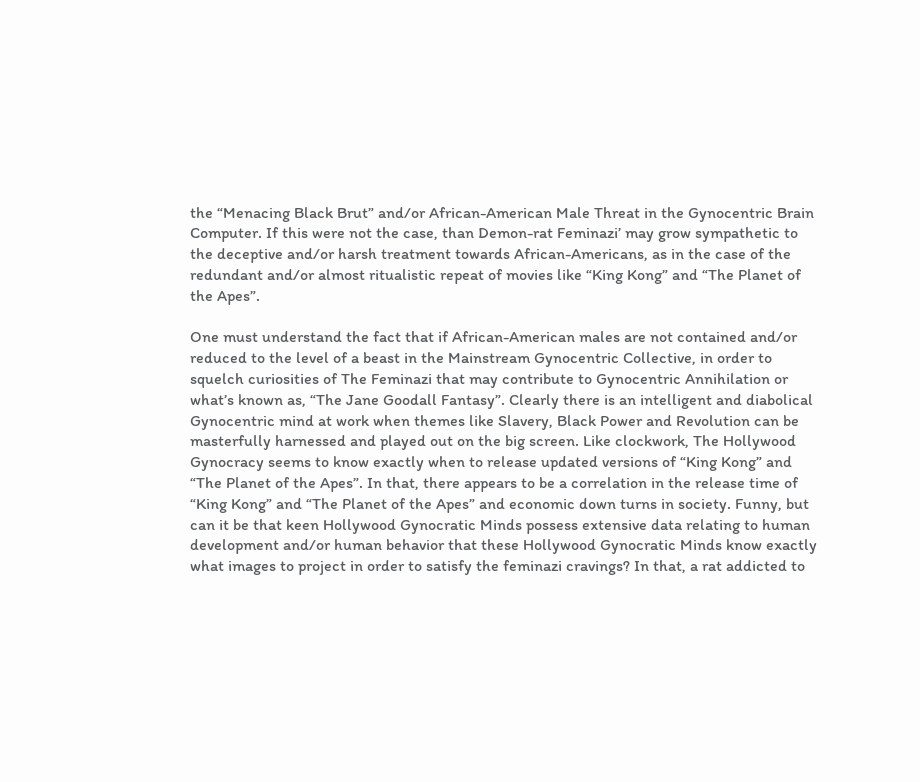the “Menacing Black Brut” and/or African-American Male Threat in the Gynocentric Brain Computer. If this were not the case, than Demon-rat Feminazi’ may grow sympathetic to the deceptive and/or harsh treatment towards African-Americans, as in the case of the redundant and/or almost ritualistic repeat of movies like “King Kong” and “The Planet of the Apes”.

One must understand the fact that if African-American males are not contained and/or reduced to the level of a beast in the Mainstream Gynocentric Collective, in order to squelch curiosities of The Feminazi that may contribute to Gynocentric Annihilation or what’s known as, “The Jane Goodall Fantasy”. Clearly there is an intelligent and diabolical Gynocentric mind at work when themes like Slavery, Black Power and Revolution can be masterfully harnessed and played out on the big screen. Like clockwork, The Hollywood Gynocracy seems to know exactly when to release updated versions of “King Kong” and “The Planet of the Apes”. In that, there appears to be a correlation in the release time of “King Kong” and “The Planet of the Apes” and economic down turns in society. Funny, but can it be that keen Hollywood Gynocratic Minds possess extensive data relating to human development and/or human behavior that these Hollywood Gynocratic Minds know exactly what images to project in order to satisfy the feminazi cravings? In that, a rat addicted to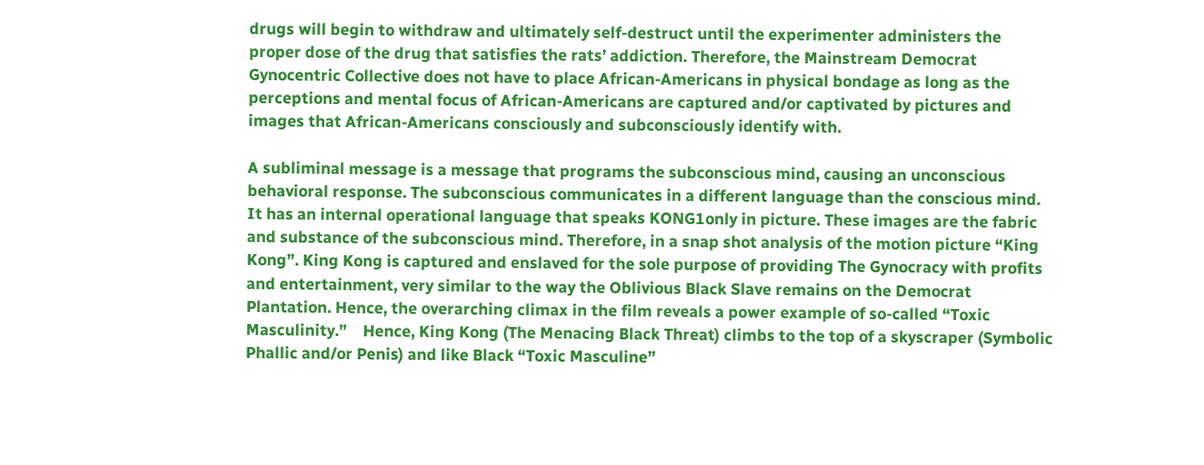drugs will begin to withdraw and ultimately self-destruct until the experimenter administers the proper dose of the drug that satisfies the rats’ addiction. Therefore, the Mainstream Democrat Gynocentric Collective does not have to place African-Americans in physical bondage as long as the perceptions and mental focus of African-Americans are captured and/or captivated by pictures and images that African-Americans consciously and subconsciously identify with.

A subliminal message is a message that programs the subconscious mind, causing an unconscious behavioral response. The subconscious communicates in a different language than the conscious mind. It has an internal operational language that speaks KONG1only in picture. These images are the fabric and substance of the subconscious mind. Therefore, in a snap shot analysis of the motion picture “King Kong”. King Kong is captured and enslaved for the sole purpose of providing The Gynocracy with profits and entertainment, very similar to the way the Oblivious Black Slave remains on the Democrat Plantation. Hence, the overarching climax in the film reveals a power example of so-called “Toxic Masculinity.”    Hence, King Kong (The Menacing Black Threat) climbs to the top of a skyscraper (Symbolic Phallic and/or Penis) and like Black “Toxic Masculine”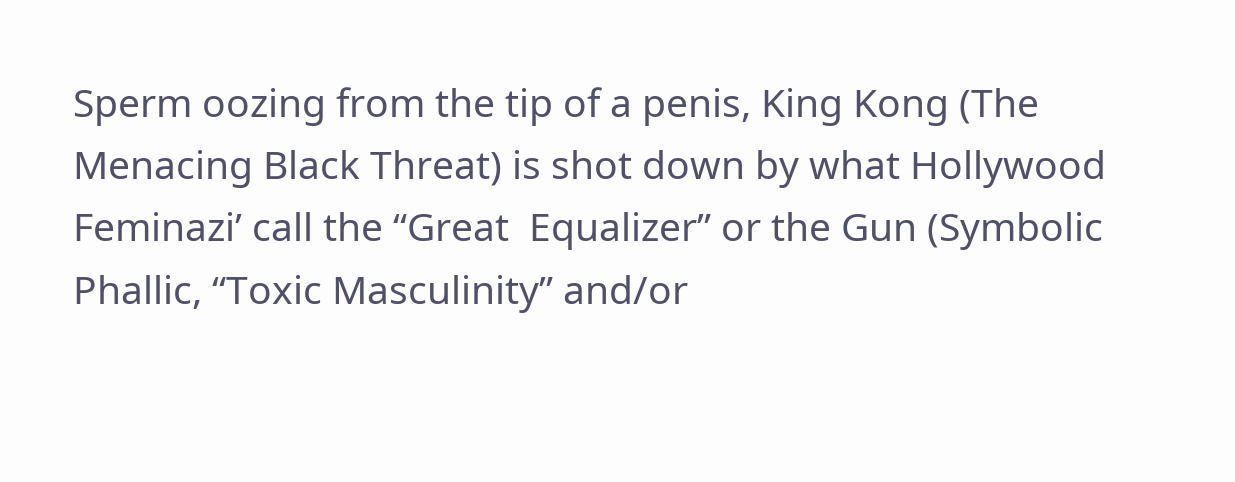Sperm oozing from the tip of a penis, King Kong (The Menacing Black Threat) is shot down by what Hollywood Feminazi’ call the “Great  Equalizer” or the Gun (Symbolic Phallic, “Toxic Masculinity” and/or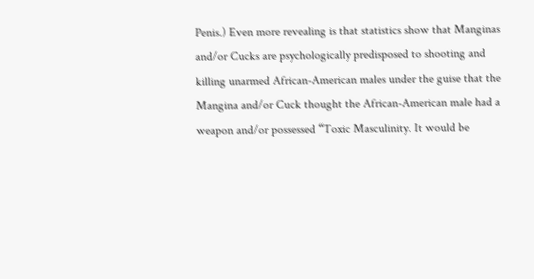Penis.) Even more revealing is that statistics show that Manginas and/or Cucks are psychologically predisposed to shooting and killing unarmed African-American males under the guise that the Mangina and/or Cuck thought the African-American male had a weapon and/or possessed “Toxic Masculinity. It would be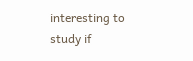interesting to study if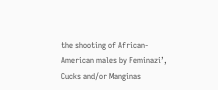the shooting of African-American males by Feminazi’, Cucks and/or Manginas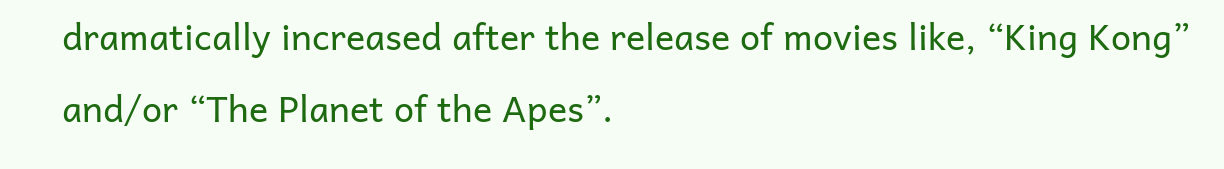dramatically increased after the release of movies like, “King Kong” and/or “The Planet of the Apes”.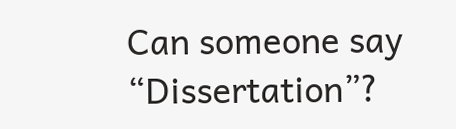Can someone say “Dissertation”?